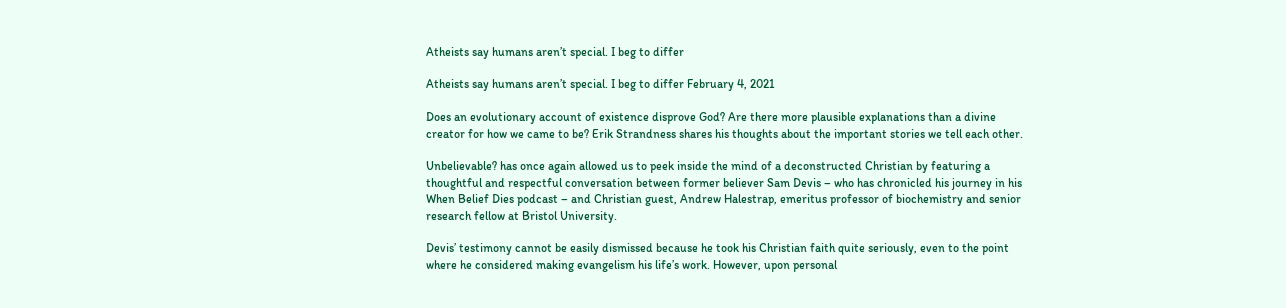Atheists say humans aren’t special. I beg to differ

Atheists say humans aren’t special. I beg to differ February 4, 2021

Does an evolutionary account of existence disprove God? Are there more plausible explanations than a divine creator for how we came to be? Erik Strandness shares his thoughts about the important stories we tell each other.

Unbelievable? has once again allowed us to peek inside the mind of a deconstructed Christian by featuring a thoughtful and respectful conversation between former believer Sam Devis – who has chronicled his journey in his When Belief Dies podcast – and Christian guest, Andrew Halestrap, emeritus professor of biochemistry and senior research fellow at Bristol University.

Devis’ testimony cannot be easily dismissed because he took his Christian faith quite seriously, even to the point where he considered making evangelism his life’s work. However, upon personal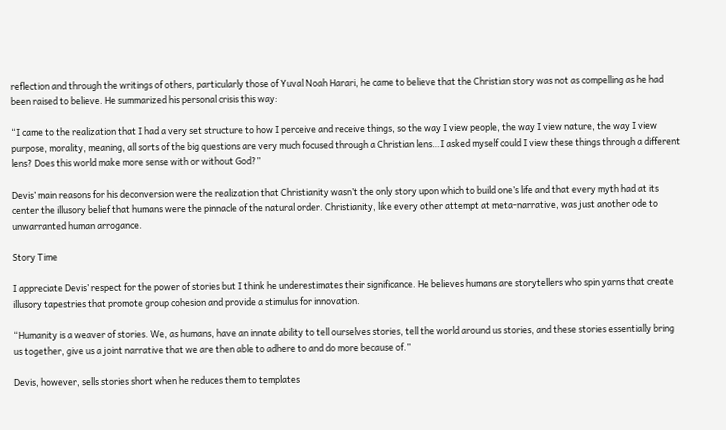reflection and through the writings of others, particularly those of Yuval Noah Harari, he came to believe that the Christian story was not as compelling as he had been raised to believe. He summarized his personal crisis this way:

“I came to the realization that I had a very set structure to how I perceive and receive things, so the way I view people, the way I view nature, the way I view purpose, morality, meaning, all sorts of the big questions are very much focused through a Christian lens…I asked myself could I view these things through a different lens? Does this world make more sense with or without God?”

Devis’ main reasons for his deconversion were the realization that Christianity wasn’t the only story upon which to build one’s life and that every myth had at its center the illusory belief that humans were the pinnacle of the natural order. Christianity, like every other attempt at meta-narrative, was just another ode to unwarranted human arrogance.

Story Time

I appreciate Devis’ respect for the power of stories but I think he underestimates their significance. He believes humans are storytellers who spin yarns that create illusory tapestries that promote group cohesion and provide a stimulus for innovation.

“Humanity is a weaver of stories. We, as humans, have an innate ability to tell ourselves stories, tell the world around us stories, and these stories essentially bring us together, give us a joint narrative that we are then able to adhere to and do more because of.”

Devis, however, sells stories short when he reduces them to templates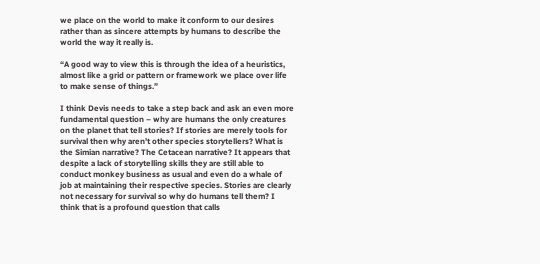we place on the world to make it conform to our desires rather than as sincere attempts by humans to describe the world the way it really is.

“A good way to view this is through the idea of a heuristics, almost like a grid or pattern or framework we place over life to make sense of things.”

I think Devis needs to take a step back and ask an even more fundamental question – why are humans the only creatures on the planet that tell stories? If stories are merely tools for survival then why aren’t other species storytellers? What is the Simian narrative? The Cetacean narrative? It appears that despite a lack of storytelling skills they are still able to conduct monkey business as usual and even do a whale of job at maintaining their respective species. Stories are clearly not necessary for survival so why do humans tell them? I think that is a profound question that calls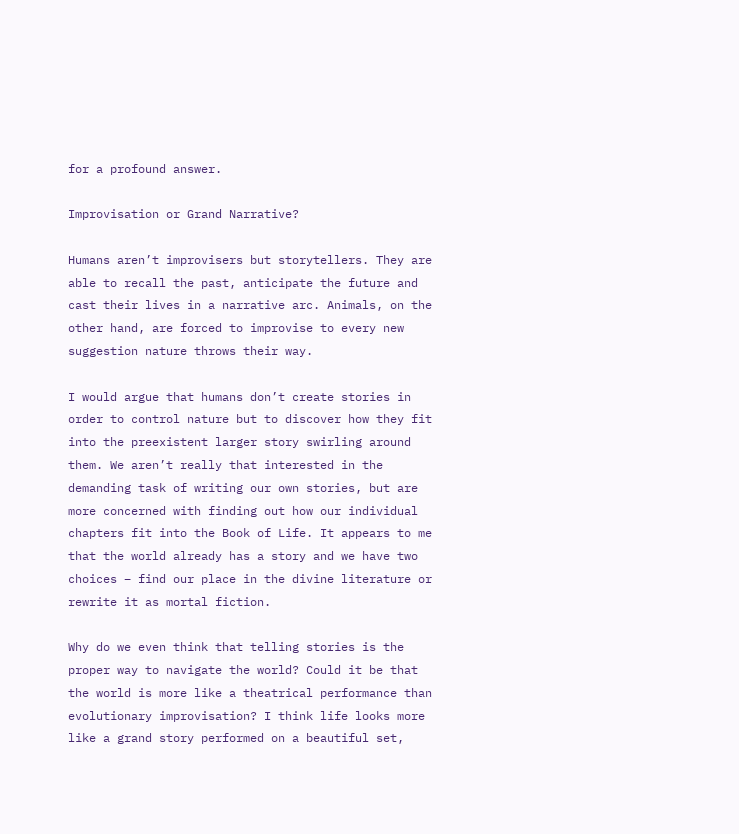for a profound answer.

Improvisation or Grand Narrative?

Humans aren’t improvisers but storytellers. They are able to recall the past, anticipate the future and cast their lives in a narrative arc. Animals, on the other hand, are forced to improvise to every new suggestion nature throws their way.

I would argue that humans don’t create stories in order to control nature but to discover how they fit into the preexistent larger story swirling around them. We aren’t really that interested in the demanding task of writing our own stories, but are more concerned with finding out how our individual chapters fit into the Book of Life. It appears to me that the world already has a story and we have two choices – find our place in the divine literature or rewrite it as mortal fiction.

Why do we even think that telling stories is the proper way to navigate the world? Could it be that the world is more like a theatrical performance than evolutionary improvisation? I think life looks more like a grand story performed on a beautiful set,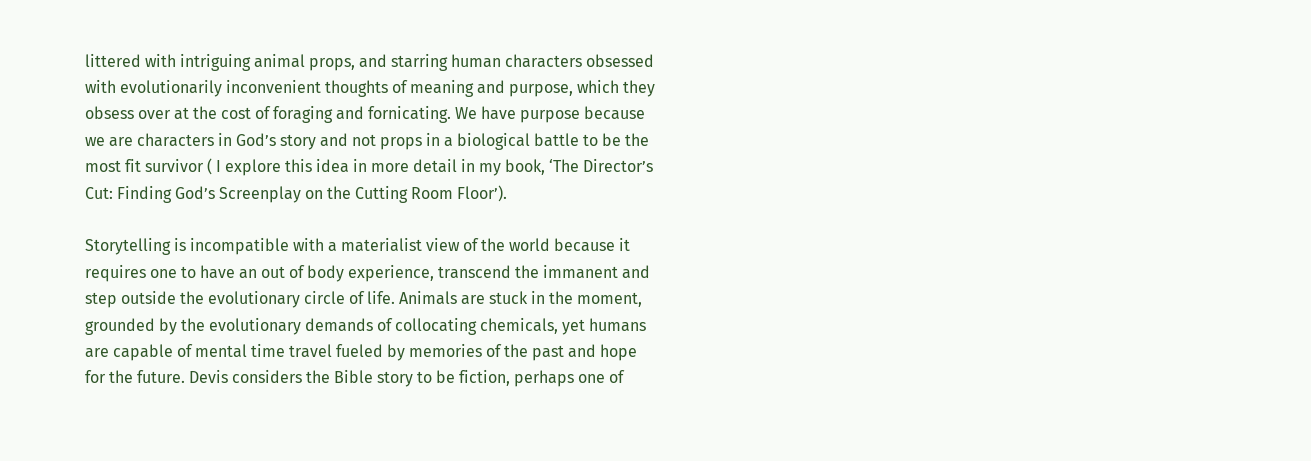littered with intriguing animal props, and starring human characters obsessed with evolutionarily inconvenient thoughts of meaning and purpose, which they obsess over at the cost of foraging and fornicating. We have purpose because we are characters in God’s story and not props in a biological battle to be the most fit survivor ( I explore this idea in more detail in my book, ‘The Director’s Cut: Finding God’s Screenplay on the Cutting Room Floor’).

Storytelling is incompatible with a materialist view of the world because it requires one to have an out of body experience, transcend the immanent and step outside the evolutionary circle of life. Animals are stuck in the moment, grounded by the evolutionary demands of collocating chemicals, yet humans are capable of mental time travel fueled by memories of the past and hope for the future. Devis considers the Bible story to be fiction, perhaps one of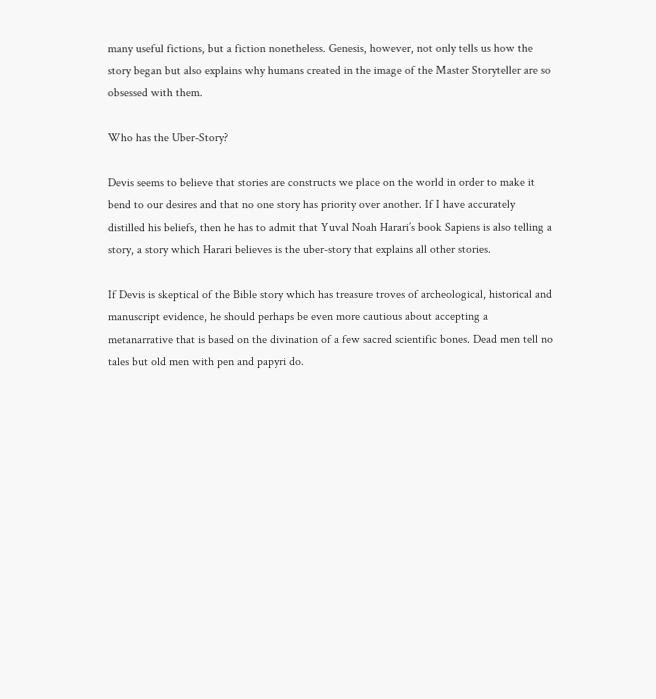many useful fictions, but a fiction nonetheless. Genesis, however, not only tells us how the story began but also explains why humans created in the image of the Master Storyteller are so obsessed with them.

Who has the Uber-Story?

Devis seems to believe that stories are constructs we place on the world in order to make it bend to our desires and that no one story has priority over another. If I have accurately distilled his beliefs, then he has to admit that Yuval Noah Harari’s book Sapiens is also telling a story, a story which Harari believes is the uber-story that explains all other stories.

If Devis is skeptical of the Bible story which has treasure troves of archeological, historical and manuscript evidence, he should perhaps be even more cautious about accepting a metanarrative that is based on the divination of a few sacred scientific bones. Dead men tell no tales but old men with pen and papyri do.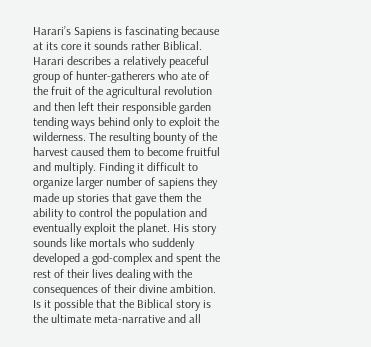Harari’s Sapiens is fascinating because at its core it sounds rather Biblical. Harari describes a relatively peaceful group of hunter-gatherers who ate of the fruit of the agricultural revolution and then left their responsible garden tending ways behind only to exploit the wilderness. The resulting bounty of the harvest caused them to become fruitful and multiply. Finding it difficult to organize larger number of sapiens they made up stories that gave them the ability to control the population and eventually exploit the planet. His story sounds like mortals who suddenly developed a god-complex and spent the rest of their lives dealing with the consequences of their divine ambition. Is it possible that the Biblical story is the ultimate meta-narrative and all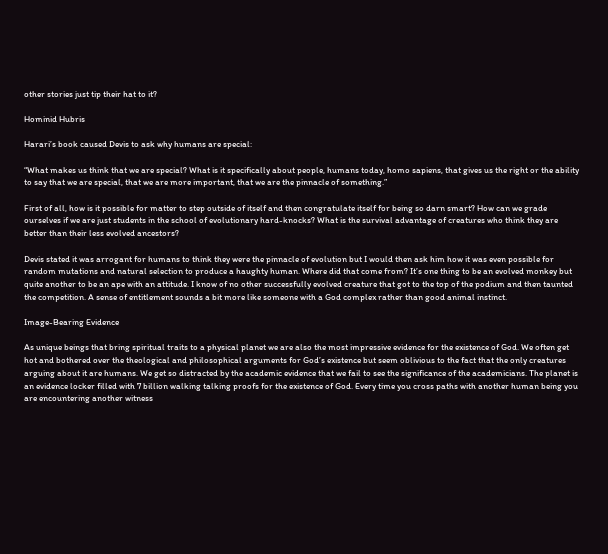other stories just tip their hat to it?

Hominid Hubris

Harari’s book caused Devis to ask why humans are special:

“What makes us think that we are special? What is it specifically about people, humans today, homo sapiens, that gives us the right or the ability to say that we are special, that we are more important, that we are the pinnacle of something.”

First of all, how is it possible for matter to step outside of itself and then congratulate itself for being so darn smart? How can we grade ourselves if we are just students in the school of evolutionary hard-knocks? What is the survival advantage of creatures who think they are better than their less evolved ancestors?

Devis stated it was arrogant for humans to think they were the pinnacle of evolution but I would then ask him how it was even possible for random mutations and natural selection to produce a haughty human. Where did that come from? It’s one thing to be an evolved monkey but quite another to be an ape with an attitude. I know of no other successfully evolved creature that got to the top of the podium and then taunted the competition. A sense of entitlement sounds a bit more like someone with a God complex rather than good animal instinct.

Image-Bearing Evidence

As unique beings that bring spiritual traits to a physical planet we are also the most impressive evidence for the existence of God. We often get hot and bothered over the theological and philosophical arguments for God’s existence but seem oblivious to the fact that the only creatures arguing about it are humans. We get so distracted by the academic evidence that we fail to see the significance of the academicians. The planet is an evidence locker filled with 7 billion walking talking proofs for the existence of God. Every time you cross paths with another human being you are encountering another witness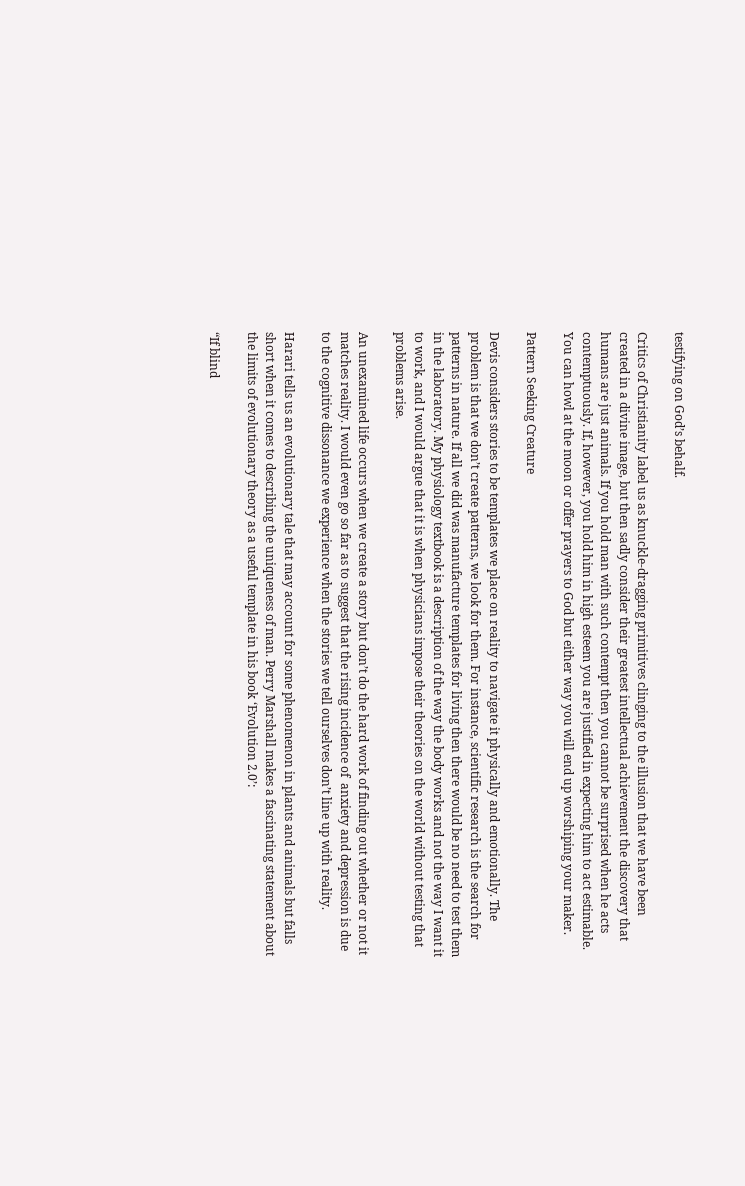testifying on God’s behalf.

Critics of Christianity label us as knuckle-dragging primitives clinging to the illusion that we have been created in a divine image, but then sadly consider their greatest intellectual achievement the discovery that humans are just animals. If you hold man with such contempt then you cannot be surprised when he acts contemptuously. If, however, you hold him in high esteem you are justified in expecting him to act estimable. You can howl at the moon or offer prayers to God but either way you will end up worshiping your maker.

Pattern Seeking Creature

Devis considers stories to be templates we place on reality to navigate it physically and emotionally. The problem is that we don’t create patterns, we look for them. For instance, scientific research is the search for patterns in nature. If all we did was manufacture templates for living then there would be no need to test them in the laboratory. My physiology textbook is a description of the way the body works and not the way I want it to work, and I would argue that it is when physicians impose their theories on the world without testing that problems arise.

An unexamined life occurs when we create a story but don’t do the hard work of finding out whether or not it matches reality. I would even go so far as to suggest that the rising incidence of  anxiety and depression is due to the cognitive dissonance we experience when the stories we tell ourselves don’t line up with reality.

Harari tells us an evolutionary tale that may account for some phenomenon in plants and animals but falls short when it comes to describing the uniqueness of man. Perry Marshall makes a fascinating statement about the limits of evolutionary theory as a useful template in his book ‘Evolution 2.0’:

“If blind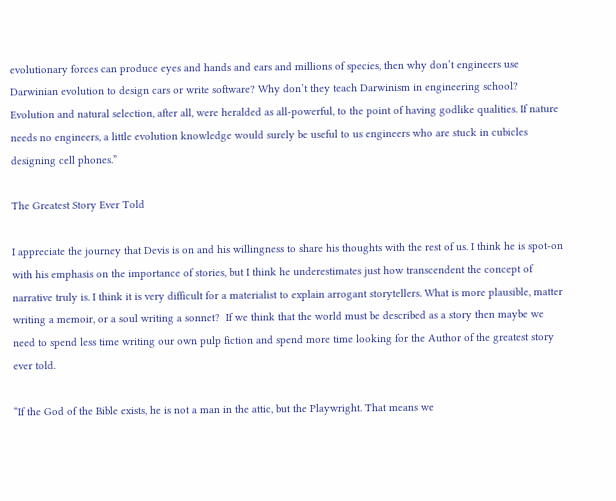evolutionary forces can produce eyes and hands and ears and millions of species, then why don’t engineers use Darwinian evolution to design cars or write software? Why don’t they teach Darwinism in engineering school? Evolution and natural selection, after all, were heralded as all-powerful, to the point of having godlike qualities. If nature needs no engineers, a little evolution knowledge would surely be useful to us engineers who are stuck in cubicles designing cell phones.”

The Greatest Story Ever Told

I appreciate the journey that Devis is on and his willingness to share his thoughts with the rest of us. I think he is spot-on with his emphasis on the importance of stories, but I think he underestimates just how transcendent the concept of narrative truly is. I think it is very difficult for a materialist to explain arrogant storytellers. What is more plausible, matter writing a memoir, or a soul writing a sonnet?  If we think that the world must be described as a story then maybe we need to spend less time writing our own pulp fiction and spend more time looking for the Author of the greatest story ever told.

“If the God of the Bible exists, he is not a man in the attic, but the Playwright. That means we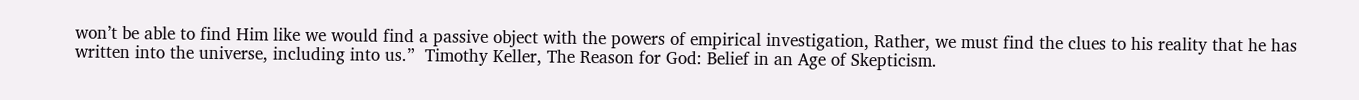won’t be able to find Him like we would find a passive object with the powers of empirical investigation, Rather, we must find the clues to his reality that he has written into the universe, including into us.”  Timothy Keller, The Reason for God: Belief in an Age of Skepticism.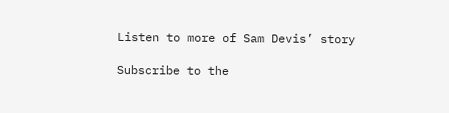Listen to more of Sam Devis’ story

Subscribe to the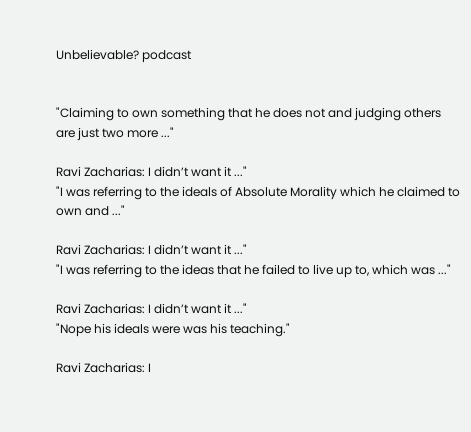Unbelievable? podcast


"Claiming to own something that he does not and judging others are just two more ..."

Ravi Zacharias: I didn’t want it ..."
"I was referring to the ideals of Absolute Morality which he claimed to own and ..."

Ravi Zacharias: I didn’t want it ..."
"I was referring to the ideas that he failed to live up to, which was ..."

Ravi Zacharias: I didn’t want it ..."
"Nope his ideals were was his teaching."

Ravi Zacharias: I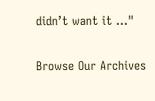didn’t want it ..."

Browse Our Archives